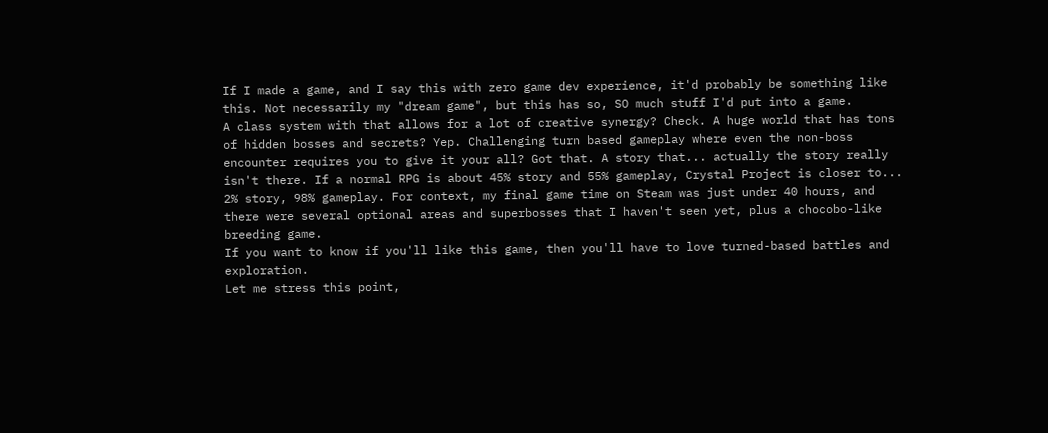If I made a game, and I say this with zero game dev experience, it'd probably be something like this. Not necessarily my "dream game", but this has so, SO much stuff I'd put into a game.
A class system with that allows for a lot of creative synergy? Check. A huge world that has tons of hidden bosses and secrets? Yep. Challenging turn based gameplay where even the non-boss encounter requires you to give it your all? Got that. A story that... actually the story really isn't there. If a normal RPG is about 45% story and 55% gameplay, Crystal Project is closer to... 2% story, 98% gameplay. For context, my final game time on Steam was just under 40 hours, and there were several optional areas and superbosses that I haven't seen yet, plus a chocobo-like breeding game.
If you want to know if you'll like this game, then you'll have to love turned-based battles and exploration.
Let me stress this point,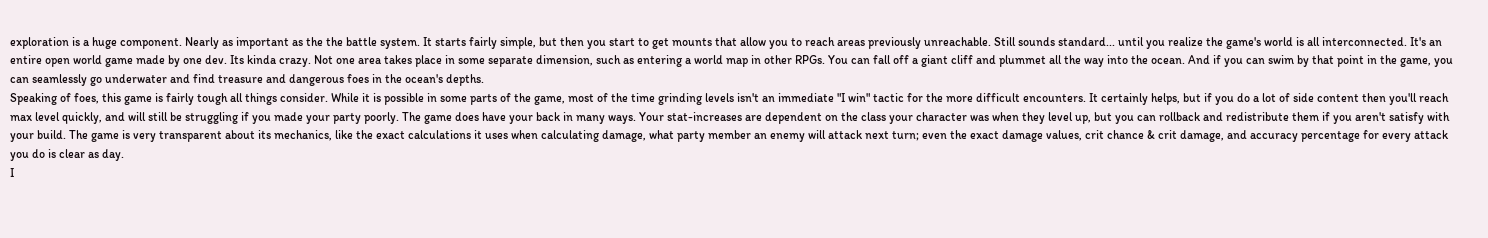exploration is a huge component. Nearly as important as the the battle system. It starts fairly simple, but then you start to get mounts that allow you to reach areas previously unreachable. Still sounds standard... until you realize the game's world is all interconnected. It's an entire open world game made by one dev. Its kinda crazy. Not one area takes place in some separate dimension, such as entering a world map in other RPGs. You can fall off a giant cliff and plummet all the way into the ocean. And if you can swim by that point in the game, you can seamlessly go underwater and find treasure and dangerous foes in the ocean's depths.
Speaking of foes, this game is fairly tough all things consider. While it is possible in some parts of the game, most of the time grinding levels isn't an immediate "I win" tactic for the more difficult encounters. It certainly helps, but if you do a lot of side content then you'll reach max level quickly, and will still be struggling if you made your party poorly. The game does have your back in many ways. Your stat-increases are dependent on the class your character was when they level up, but you can rollback and redistribute them if you aren't satisfy with your build. The game is very transparent about its mechanics, like the exact calculations it uses when calculating damage, what party member an enemy will attack next turn; even the exact damage values, crit chance & crit damage, and accuracy percentage for every attack you do is clear as day.
I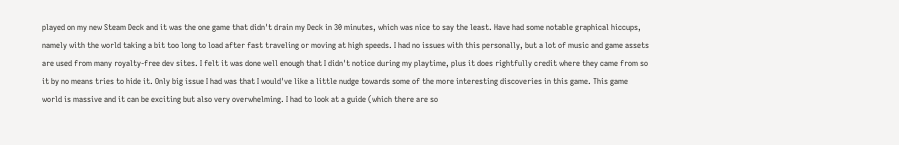played on my new Steam Deck and it was the one game that didn't drain my Deck in 30 minutes, which was nice to say the least. Have had some notable graphical hiccups, namely with the world taking a bit too long to load after fast traveling or moving at high speeds. I had no issues with this personally, but a lot of music and game assets are used from many royalty-free dev sites. I felt it was done well enough that I didn't notice during my playtime, plus it does rightfully credit where they came from so it by no means tries to hide it. Only big issue I had was that I would've like a little nudge towards some of the more interesting discoveries in this game. This game world is massive and it can be exciting but also very overwhelming. I had to look at a guide (which there are so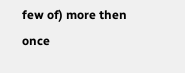few of) more then once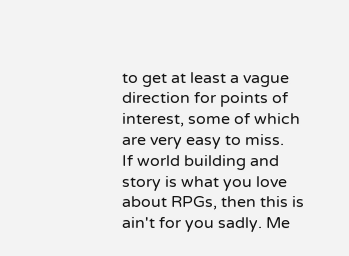to get at least a vague direction for points of interest, some of which are very easy to miss.
If world building and story is what you love about RPGs, then this is ain't for you sadly. Me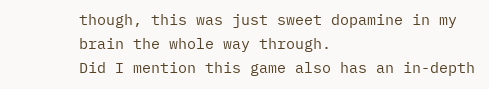though, this was just sweet dopamine in my brain the whole way through.
Did I mention this game also has an in-depth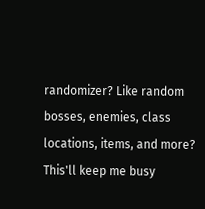randomizer? Like random bosses, enemies, class locations, items, and more? This'll keep me busy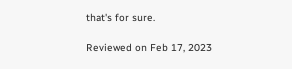that's for sure.

Reviewed on Feb 17, 2023